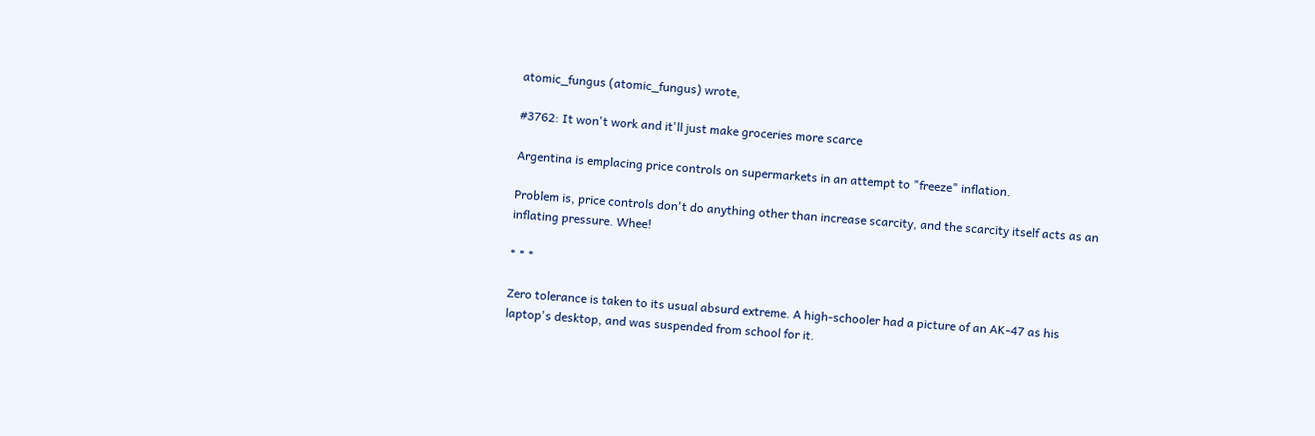atomic_fungus (atomic_fungus) wrote,

#3762: It won't work and it'll just make groceries more scarce

Argentina is emplacing price controls on supermarkets in an attempt to "freeze" inflation.

Problem is, price controls don't do anything other than increase scarcity, and the scarcity itself acts as an inflating pressure. Whee!

* * *

Zero tolerance is taken to its usual absurd extreme. A high-schooler had a picture of an AK-47 as his laptop's desktop, and was suspended from school for it.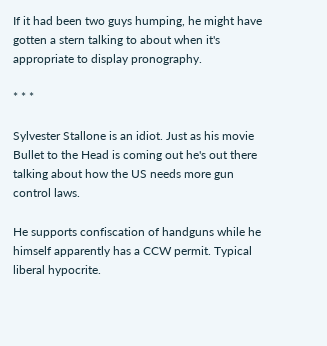If it had been two guys humping, he might have gotten a stern talking to about when it's appropriate to display pronography.

* * *

Sylvester Stallone is an idiot. Just as his movie Bullet to the Head is coming out he's out there talking about how the US needs more gun control laws.

He supports confiscation of handguns while he himself apparently has a CCW permit. Typical liberal hypocrite.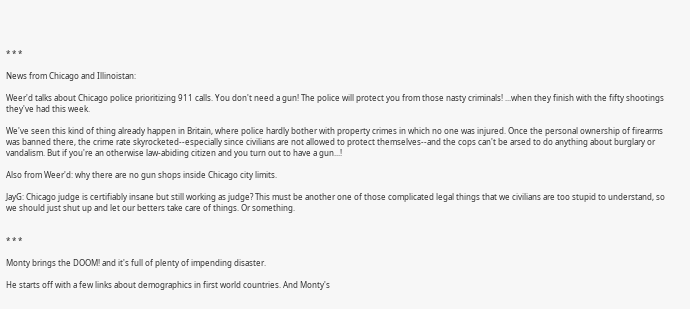* * *

News from Chicago and Illinoistan:

Weer'd talks about Chicago police prioritizing 911 calls. You don't need a gun! The police will protect you from those nasty criminals! ...when they finish with the fifty shootings they've had this week.

We've seen this kind of thing already happen in Britain, where police hardly bother with property crimes in which no one was injured. Once the personal ownership of firearms was banned there, the crime rate skyrocketed--especially since civilians are not allowed to protect themselves--and the cops can't be arsed to do anything about burglary or vandalism. But if you're an otherwise law-abiding citizen and you turn out to have a gun...!

Also from Weer'd: why there are no gun shops inside Chicago city limits.

JayG: Chicago judge is certifiably insane but still working as judge? This must be another one of those complicated legal things that we civilians are too stupid to understand, so we should just shut up and let our betters take care of things. Or something.


* * *

Monty brings the DOOM! and it's full of plenty of impending disaster.

He starts off with a few links about demographics in first world countries. And Monty's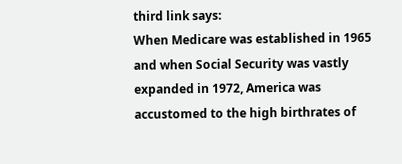third link says:
When Medicare was established in 1965 and when Social Security was vastly expanded in 1972, America was accustomed to the high birthrates of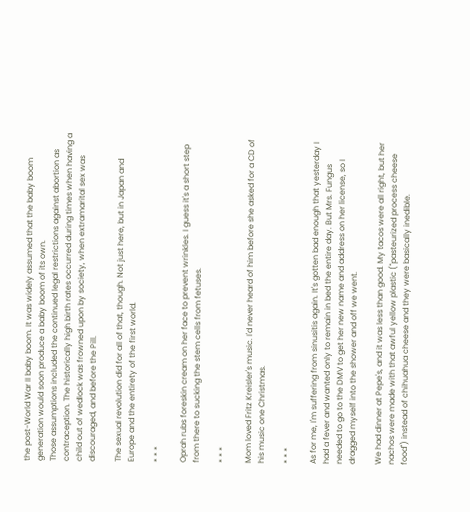the post-World War II baby boom. It was widely assumed that the baby boom generation would soon produce a baby boom of its own.
Those assumptions included the continued legal restrictions against abortion as contraception. The historically high birth rates occurred during times when having a child out of wedlock was frowned upon by society, when extramarital sex was discouraged, and before the Pill.

The sexual revolution did for all of that, though. Not just here, but in Japan and Europe and the entirety of the first world.

* * *

Oprah rubs foreskin cream on her face to prevent wrinkles. I guess it's a short step from there to sucking the stem cells from fetuses.

* * *

Mom loved Fritz Kreisler's music. I'd never heard of him before she asked for a CD of his music one Christmas.

* * *

As for me, I'm suffering from sinusitis again. It's gotten bad enough that yesterday I had a fever and wanted only to remain in bed the entire day. But Mrs. Fungus needed to go to the DMV to get her new name and address on her license, so I dragged myself into the shower and off we went.

We had dinner at Pepe's, and it was less than good. My tacos were all right, but her nachos were made with that awful yellow plastic ("pasteurized process cheese food") instead of chihuahua cheese and they were basically inedible.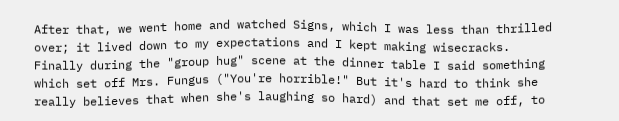After that, we went home and watched Signs, which I was less than thrilled over; it lived down to my expectations and I kept making wisecracks. Finally during the "group hug" scene at the dinner table I said something which set off Mrs. Fungus ("You're horrible!" But it's hard to think she really believes that when she's laughing so hard) and that set me off, to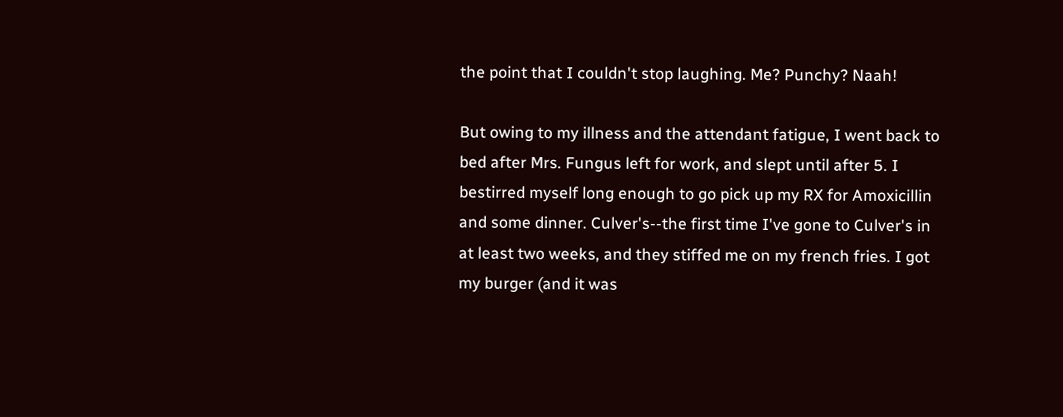the point that I couldn't stop laughing. Me? Punchy? Naah!

But owing to my illness and the attendant fatigue, I went back to bed after Mrs. Fungus left for work, and slept until after 5. I bestirred myself long enough to go pick up my RX for Amoxicillin and some dinner. Culver's--the first time I've gone to Culver's in at least two weeks, and they stiffed me on my french fries. I got my burger (and it was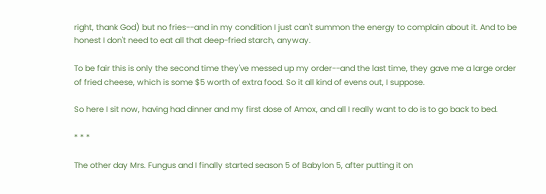right, thank God) but no fries--and in my condition I just can't summon the energy to complain about it. And to be honest I don't need to eat all that deep-fried starch, anyway.

To be fair this is only the second time they've messed up my order--and the last time, they gave me a large order of fried cheese, which is some $5 worth of extra food. So it all kind of evens out, I suppose.

So here I sit now, having had dinner and my first dose of Amox, and all I really want to do is to go back to bed.

* * *

The other day Mrs. Fungus and I finally started season 5 of Babylon 5, after putting it on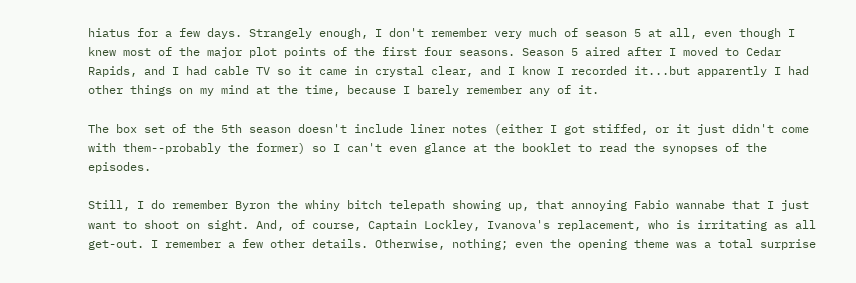hiatus for a few days. Strangely enough, I don't remember very much of season 5 at all, even though I knew most of the major plot points of the first four seasons. Season 5 aired after I moved to Cedar Rapids, and I had cable TV so it came in crystal clear, and I know I recorded it...but apparently I had other things on my mind at the time, because I barely remember any of it.

The box set of the 5th season doesn't include liner notes (either I got stiffed, or it just didn't come with them--probably the former) so I can't even glance at the booklet to read the synopses of the episodes.

Still, I do remember Byron the whiny bitch telepath showing up, that annoying Fabio wannabe that I just want to shoot on sight. And, of course, Captain Lockley, Ivanova's replacement, who is irritating as all get-out. I remember a few other details. Otherwise, nothing; even the opening theme was a total surprise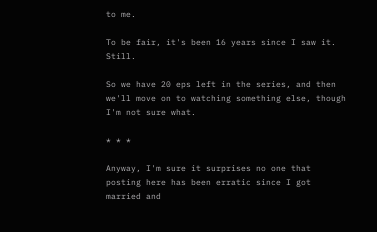to me.

To be fair, it's been 16 years since I saw it. Still.

So we have 20 eps left in the series, and then we'll move on to watching something else, though I'm not sure what.

* * *

Anyway, I'm sure it surprises no one that posting here has been erratic since I got married and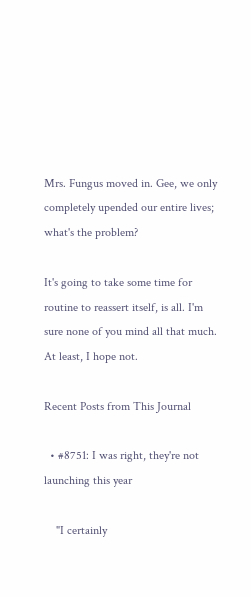Mrs. Fungus moved in. Gee, we only completely upended our entire lives; what's the problem?

It's going to take some time for routine to reassert itself, is all. I'm sure none of you mind all that much. At least, I hope not.

Recent Posts from This Journal

  • #8751: I was right, they're not launching this year

    "I certainly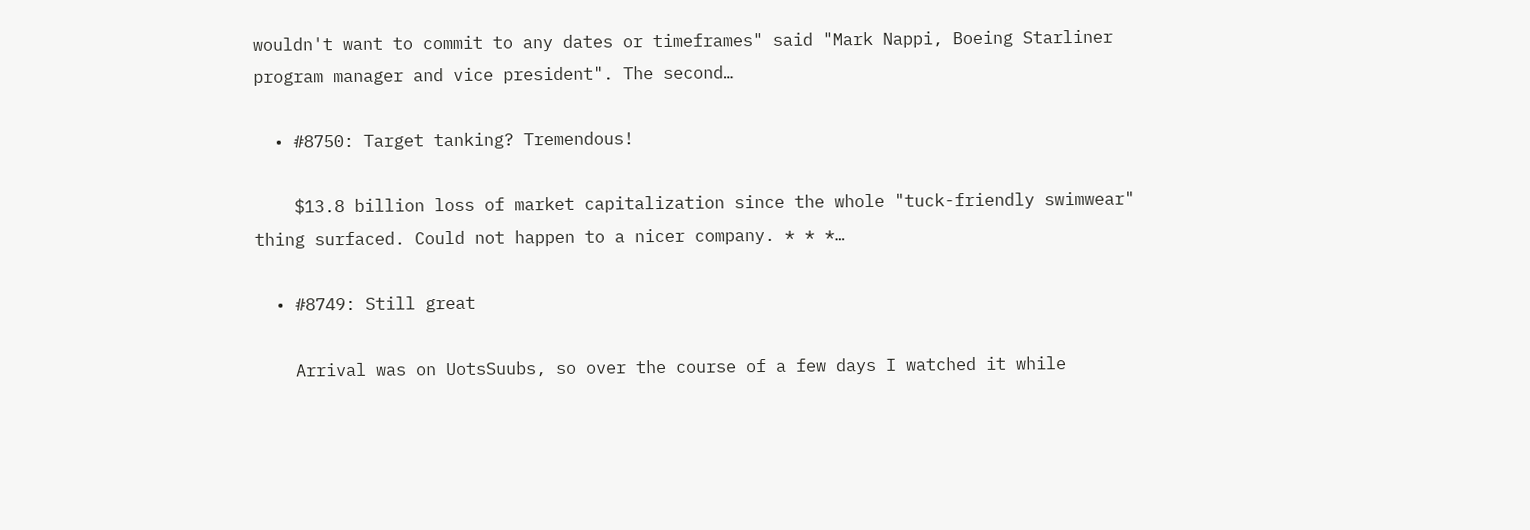wouldn't want to commit to any dates or timeframes" said "Mark Nappi, Boeing Starliner program manager and vice president". The second…

  • #8750: Target tanking? Tremendous!

    $13.8 billion loss of market capitalization since the whole "tuck-friendly swimwear" thing surfaced. Could not happen to a nicer company. * * *…

  • #8749: Still great

    Arrival was on UotsSuubs, so over the course of a few days I watched it while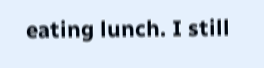eating lunch. I still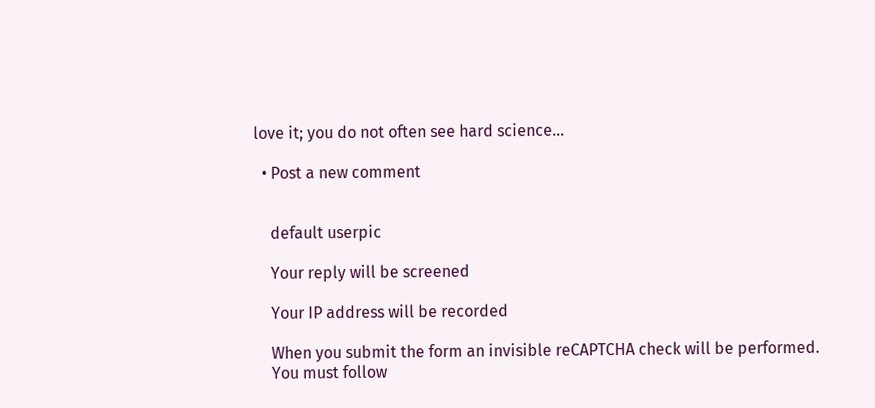love it; you do not often see hard science…

  • Post a new comment


    default userpic

    Your reply will be screened

    Your IP address will be recorded

    When you submit the form an invisible reCAPTCHA check will be performed.
    You must follow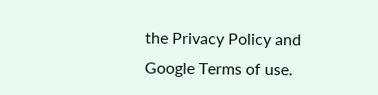the Privacy Policy and Google Terms of use.